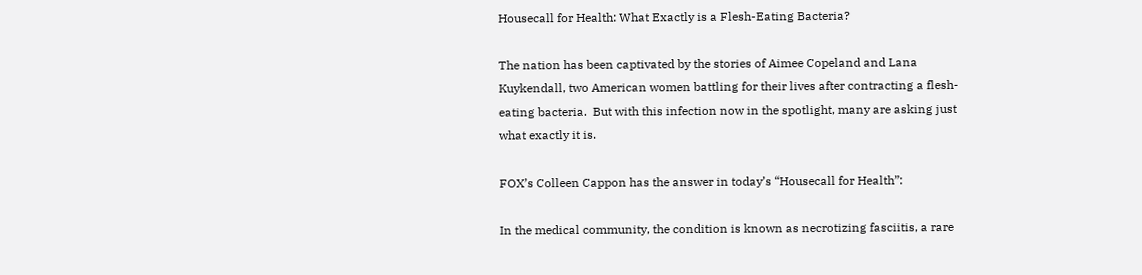Housecall for Health: What Exactly is a Flesh-Eating Bacteria?

The nation has been captivated by the stories of Aimee Copeland and Lana Kuykendall, two American women battling for their lives after contracting a flesh-eating bacteria.  But with this infection now in the spotlight, many are asking just what exactly it is.

FOX’s Colleen Cappon has the answer in today’s “Housecall for Health”:

In the medical community, the condition is known as necrotizing fasciitis, a rare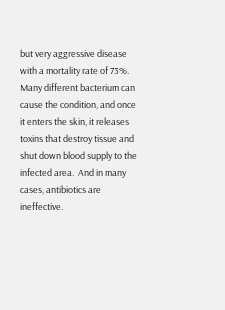but very aggressive disease with a mortality rate of 73%.  Many different bacterium can cause the condition, and once it enters the skin, it releases toxins that destroy tissue and shut down blood supply to the infected area.  And in many cases, antibiotics are ineffective.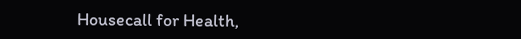Housecall for Health,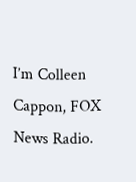I’m Colleen Cappon, FOX News Radio.